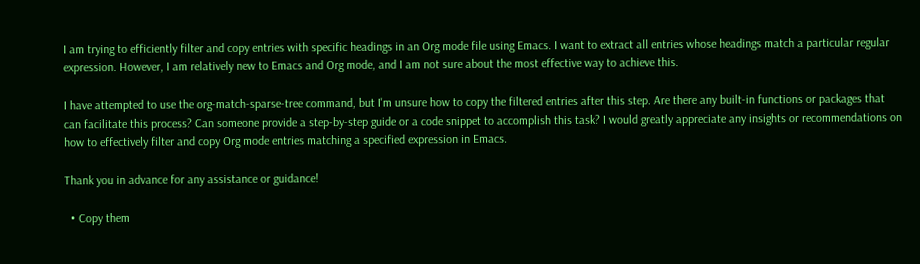I am trying to efficiently filter and copy entries with specific headings in an Org mode file using Emacs. I want to extract all entries whose headings match a particular regular expression. However, I am relatively new to Emacs and Org mode, and I am not sure about the most effective way to achieve this.

I have attempted to use the org-match-sparse-tree command, but I'm unsure how to copy the filtered entries after this step. Are there any built-in functions or packages that can facilitate this process? Can someone provide a step-by-step guide or a code snippet to accomplish this task? I would greatly appreciate any insights or recommendations on how to effectively filter and copy Org mode entries matching a specified expression in Emacs.

Thank you in advance for any assistance or guidance!

  • Copy them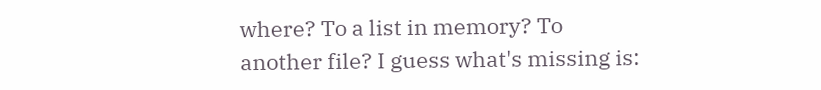where? To a list in memory? To another file? I guess what's missing is: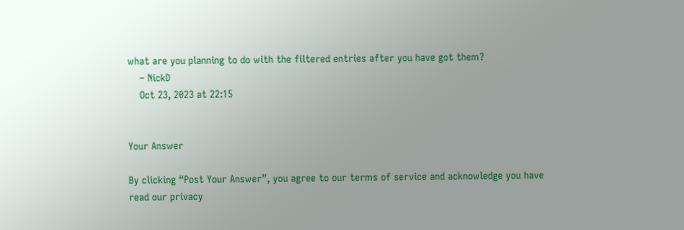what are you planning to do with the filtered entries after you have got them?
    – NickD
    Oct 23, 2023 at 22:15


Your Answer

By clicking “Post Your Answer”, you agree to our terms of service and acknowledge you have read our privacy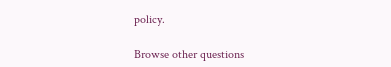policy.

Browse other questions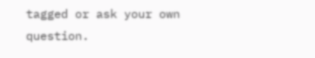tagged or ask your own question.